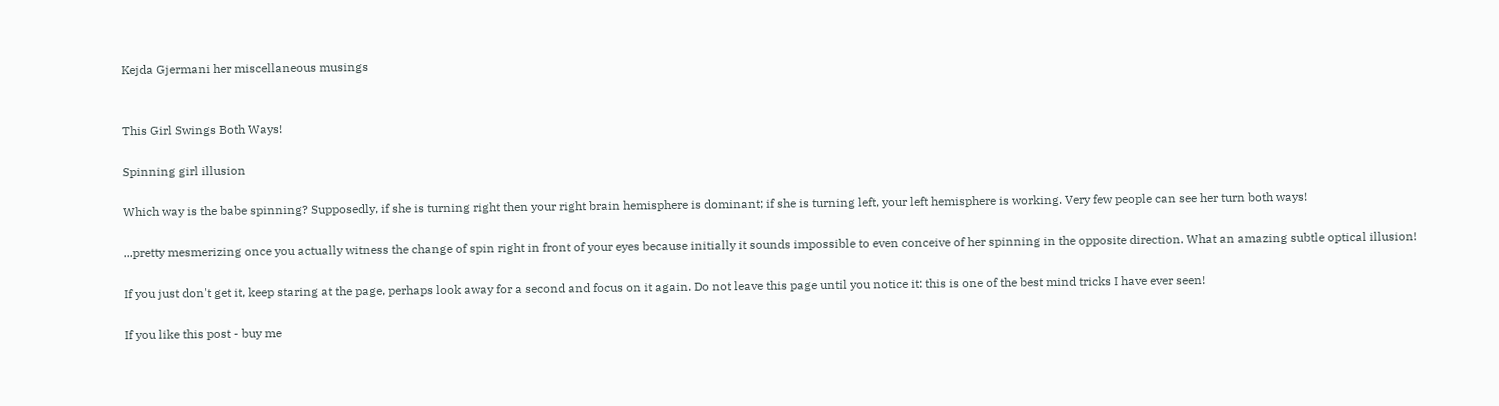Kejda Gjermani her miscellaneous musings


This Girl Swings Both Ways!

Spinning girl illusion

Which way is the babe spinning? Supposedly, if she is turning right then your right brain hemisphere is dominant; if she is turning left, your left hemisphere is working. Very few people can see her turn both ways!

...pretty mesmerizing once you actually witness the change of spin right in front of your eyes because initially it sounds impossible to even conceive of her spinning in the opposite direction. What an amazing subtle optical illusion!

If you just don't get it, keep staring at the page, perhaps look away for a second and focus on it again. Do not leave this page until you notice it: this is one of the best mind tricks I have ever seen!

If you like this post - buy me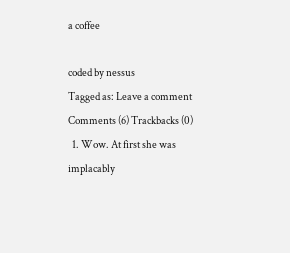a coffee

coded by nessus
Tagged as: Leave a comment
Comments (6) Trackbacks (0)
  1. Wow. At first she was implacably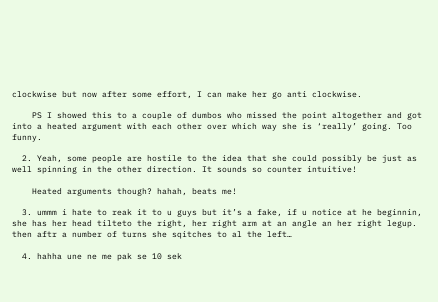clockwise but now after some effort, I can make her go anti clockwise.

    PS I showed this to a couple of dumbos who missed the point altogether and got into a heated argument with each other over which way she is ‘really’ going. Too funny.

  2. Yeah, some people are hostile to the idea that she could possibly be just as well spinning in the other direction. It sounds so counter intuitive!

    Heated arguments though? hahah, beats me!

  3. ummm i hate to reak it to u guys but it’s a fake, if u notice at he beginnin, she has her head tilteto the right, her right arm at an angle an her right legup. then aftr a number of turns she sqitches to al the left…

  4. hahha une ne me pak se 10 sek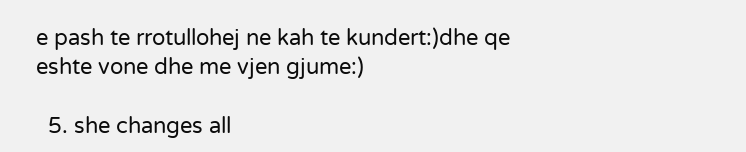e pash te rrotullohej ne kah te kundert:)dhe qe eshte vone dhe me vjen gjume:)

  5. she changes all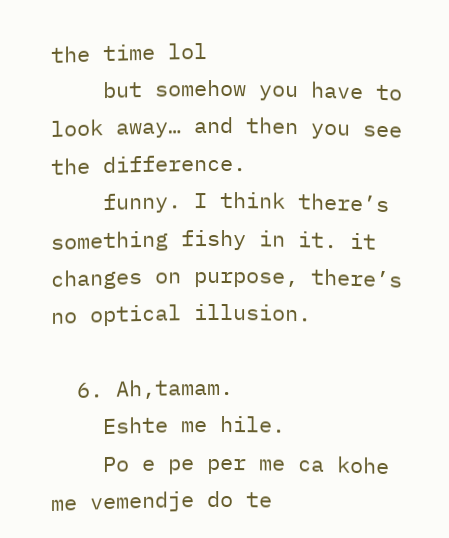the time lol
    but somehow you have to look away… and then you see the difference.
    funny. I think there’s something fishy in it. it changes on purpose, there’s no optical illusion.

  6. Ah,tamam.
    Eshte me hile.
    Po e pe per me ca kohe me vemendje do te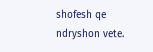shofesh qe ndryshon vete.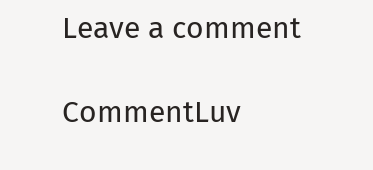Leave a comment

CommentLuv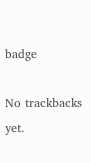badge

No trackbacks yet.